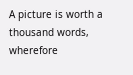A picture is worth a thousand words, wherefore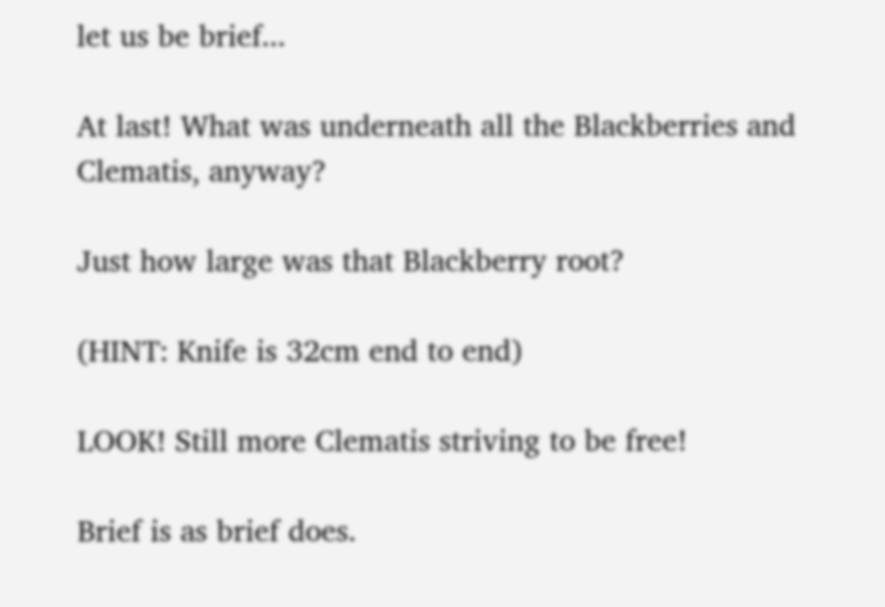let us be brief...

At last! What was underneath all the Blackberries and Clematis, anyway?

Just how large was that Blackberry root?

(HINT: Knife is 32cm end to end)

LOOK! Still more Clematis striving to be free!

Brief is as brief does.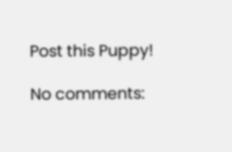Post this Puppy!

No comments: